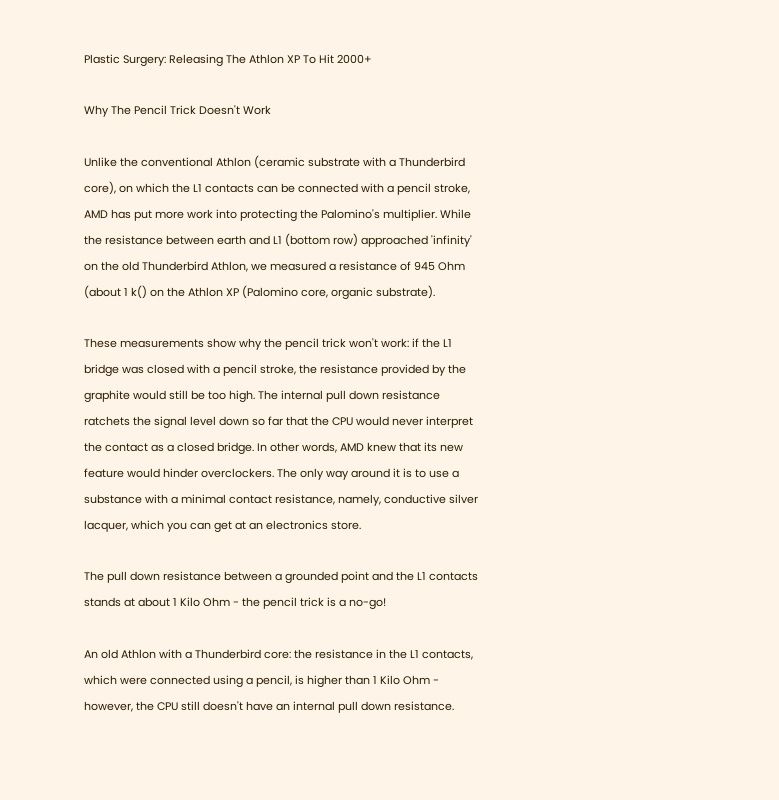Plastic Surgery: Releasing The Athlon XP To Hit 2000+

Why The Pencil Trick Doesn't Work

Unlike the conventional Athlon (ceramic substrate with a Thunderbird core), on which the L1 contacts can be connected with a pencil stroke, AMD has put more work into protecting the Palomino's multiplier. While the resistance between earth and L1 (bottom row) approached 'infinity' on the old Thunderbird Athlon, we measured a resistance of 945 Ohm (about 1 k() on the Athlon XP (Palomino core, organic substrate).

These measurements show why the pencil trick won't work: if the L1 bridge was closed with a pencil stroke, the resistance provided by the graphite would still be too high. The internal pull down resistance ratchets the signal level down so far that the CPU would never interpret the contact as a closed bridge. In other words, AMD knew that its new feature would hinder overclockers. The only way around it is to use a substance with a minimal contact resistance, namely, conductive silver lacquer, which you can get at an electronics store.

The pull down resistance between a grounded point and the L1 contacts stands at about 1 Kilo Ohm - the pencil trick is a no-go!

An old Athlon with a Thunderbird core: the resistance in the L1 contacts, which were connected using a pencil, is higher than 1 Kilo Ohm - however, the CPU still doesn't have an internal pull down resistance.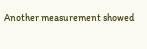Another measurement showed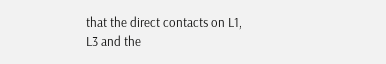that the direct contacts on L1, L3 and the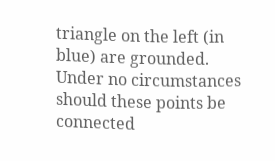triangle on the left (in blue) are grounded. Under no circumstances should these points be connected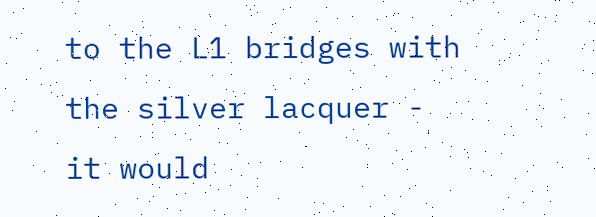to the L1 bridges with the silver lacquer - it would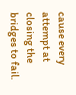cause every attempt at closing the bridges to fail.